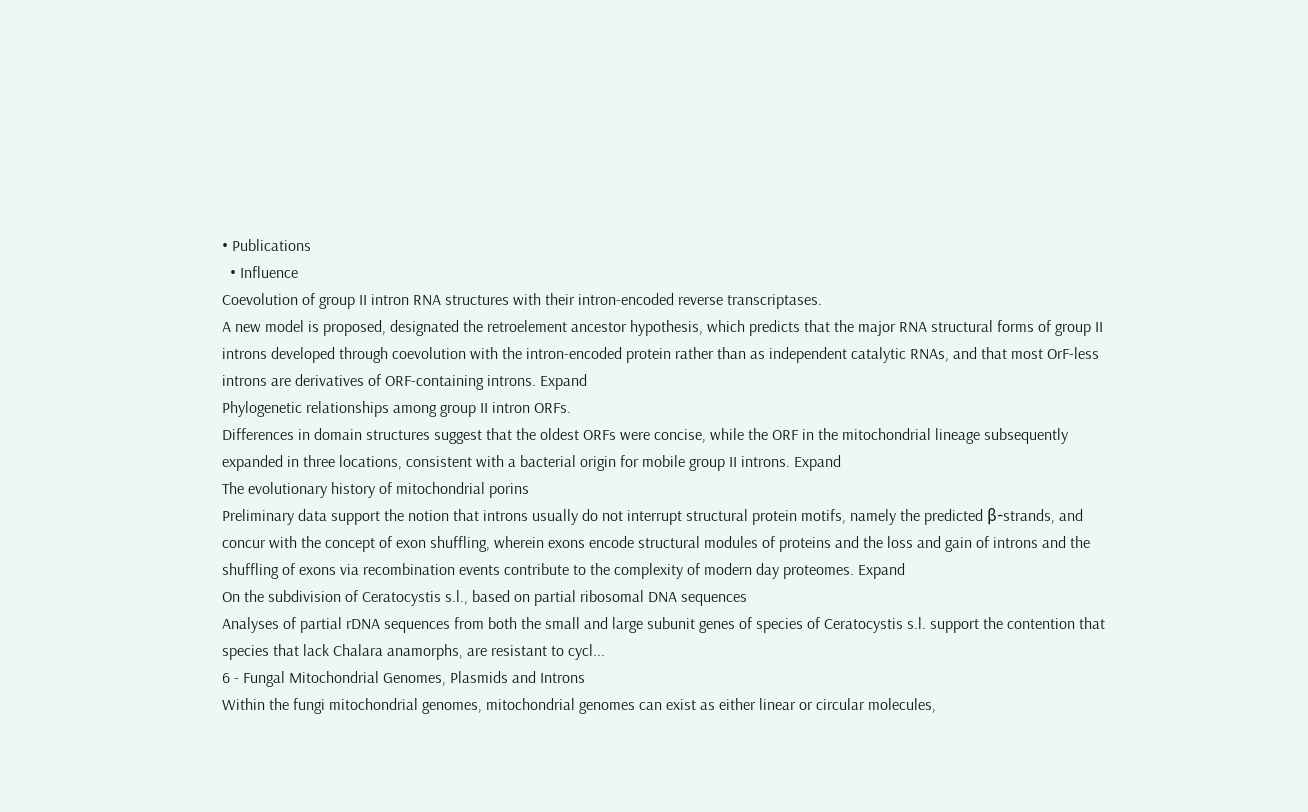• Publications
  • Influence
Coevolution of group II intron RNA structures with their intron-encoded reverse transcriptases.
A new model is proposed, designated the retroelement ancestor hypothesis, which predicts that the major RNA structural forms of group II introns developed through coevolution with the intron-encoded protein rather than as independent catalytic RNAs, and that most OrF-less introns are derivatives of ORF-containing introns. Expand
Phylogenetic relationships among group II intron ORFs.
Differences in domain structures suggest that the oldest ORFs were concise, while the ORF in the mitochondrial lineage subsequently expanded in three locations, consistent with a bacterial origin for mobile group II introns. Expand
The evolutionary history of mitochondrial porins
Preliminary data support the notion that introns usually do not interrupt structural protein motifs, namely the predicted β-strands, and concur with the concept of exon shuffling, wherein exons encode structural modules of proteins and the loss and gain of introns and the shuffling of exons via recombination events contribute to the complexity of modern day proteomes. Expand
On the subdivision of Ceratocystis s.l., based on partial ribosomal DNA sequences
Analyses of partial rDNA sequences from both the small and large subunit genes of species of Ceratocystis s.l. support the contention that species that lack Chalara anamorphs, are resistant to cycl...
6 - Fungal Mitochondrial Genomes, Plasmids and Introns
Within the fungi mitochondrial genomes, mitochondrial genomes can exist as either linear or circular molecules,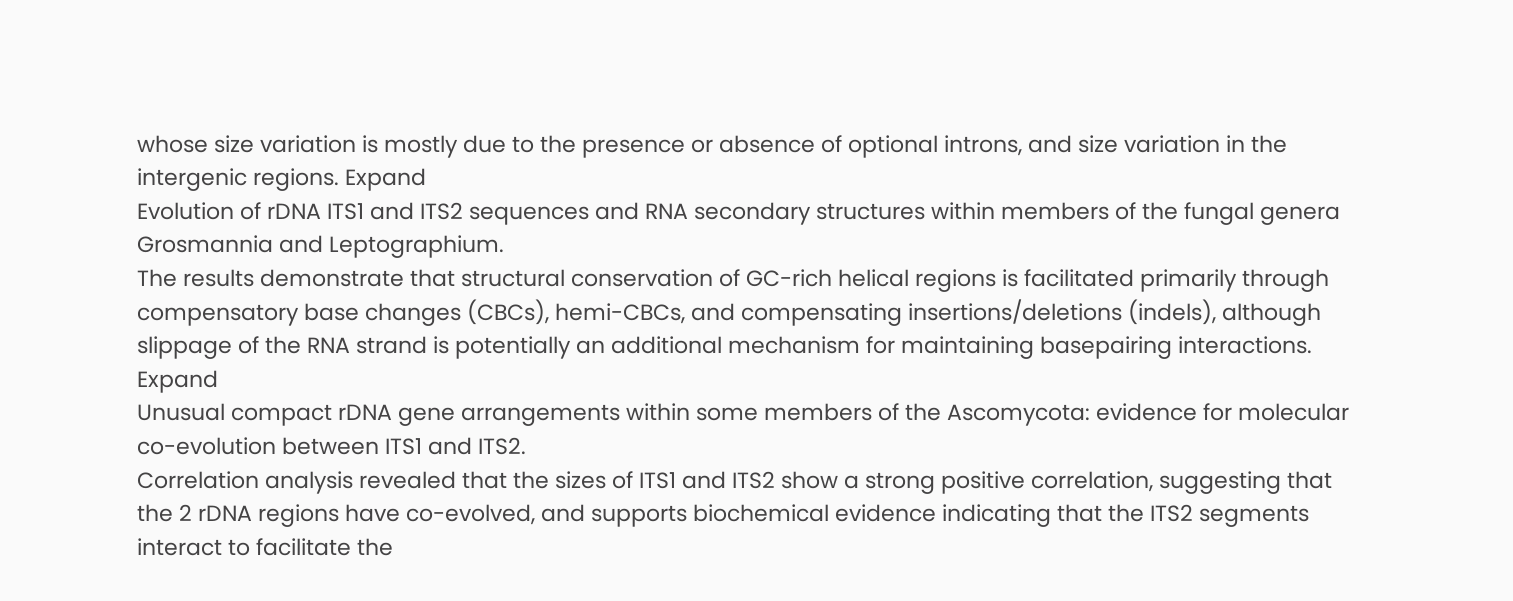whose size variation is mostly due to the presence or absence of optional introns, and size variation in the intergenic regions. Expand
Evolution of rDNA ITS1 and ITS2 sequences and RNA secondary structures within members of the fungal genera Grosmannia and Leptographium.
The results demonstrate that structural conservation of GC-rich helical regions is facilitated primarily through compensatory base changes (CBCs), hemi-CBCs, and compensating insertions/deletions (indels), although slippage of the RNA strand is potentially an additional mechanism for maintaining basepairing interactions. Expand
Unusual compact rDNA gene arrangements within some members of the Ascomycota: evidence for molecular co-evolution between ITS1 and ITS2.
Correlation analysis revealed that the sizes of ITS1 and ITS2 show a strong positive correlation, suggesting that the 2 rDNA regions have co-evolved, and supports biochemical evidence indicating that the ITS2 segments interact to facilitate the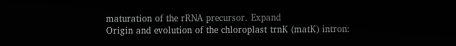maturation of the rRNA precursor. Expand
Origin and evolution of the chloroplast trnK (matK) intron: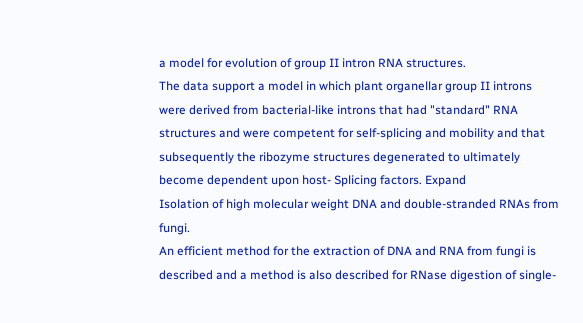a model for evolution of group II intron RNA structures.
The data support a model in which plant organellar group II introns were derived from bacterial-like introns that had "standard" RNA structures and were competent for self-splicing and mobility and that subsequently the ribozyme structures degenerated to ultimately become dependent upon host- Splicing factors. Expand
Isolation of high molecular weight DNA and double-stranded RNAs from fungi.
An efficient method for the extraction of DNA and RNA from fungi is described and a method is also described for RNase digestion of single-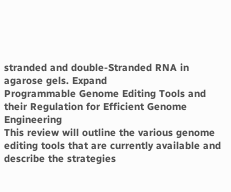stranded and double-Stranded RNA in agarose gels. Expand
Programmable Genome Editing Tools and their Regulation for Efficient Genome Engineering
This review will outline the various genome editing tools that are currently available and describe the strategies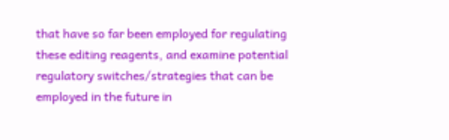that have so far been employed for regulating these editing reagents, and examine potential regulatory switches/strategies that can be employed in the future in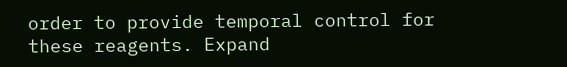order to provide temporal control for these reagents. Expand